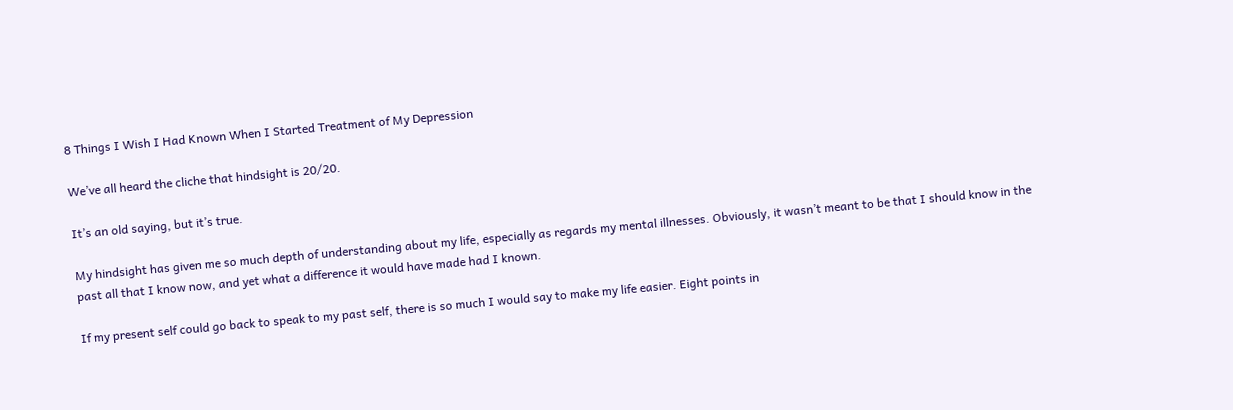8 Things I Wish I Had Known When I Started Treatment of My Depression

We’ve all heard the cliche that hindsight is 20/20.

It’s an old saying, but it’s true.

My hindsight has given me so much depth of understanding about my life, especially as regards my mental illnesses. Obviously, it wasn’t meant to be that I should know in the past all that I know now, and yet what a difference it would have made had I known.

If my present self could go back to speak to my past self, there is so much I would say to make my life easier. Eight points in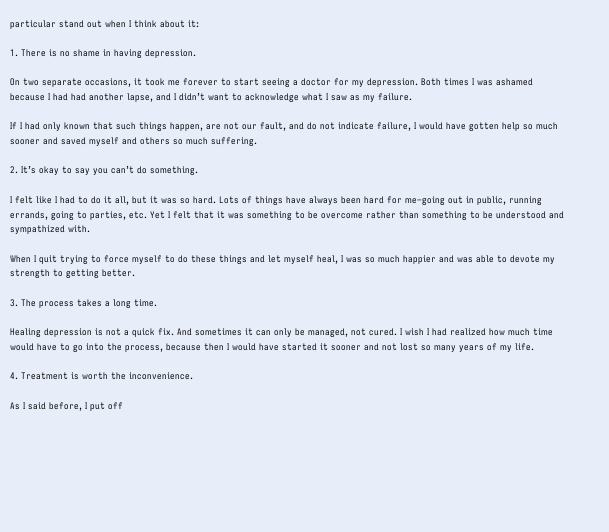particular stand out when I think about it:

1. There is no shame in having depression.

On two separate occasions, it took me forever to start seeing a doctor for my depression. Both times I was ashamed because I had had another lapse, and I didn’t want to acknowledge what I saw as my failure.

If I had only known that such things happen, are not our fault, and do not indicate failure, I would have gotten help so much sooner and saved myself and others so much suffering.

2. It’s okay to say you can’t do something.

I felt like I had to do it all, but it was so hard. Lots of things have always been hard for me–going out in public, running errands, going to parties, etc. Yet I felt that it was something to be overcome rather than something to be understood and sympathized with.

When I quit trying to force myself to do these things and let myself heal, I was so much happier and was able to devote my strength to getting better.

3. The process takes a long time.

Healing depression is not a quick fix. And sometimes it can only be managed, not cured. I wish I had realized how much time would have to go into the process, because then I would have started it sooner and not lost so many years of my life.

4. Treatment is worth the inconvenience.

As I said before, I put off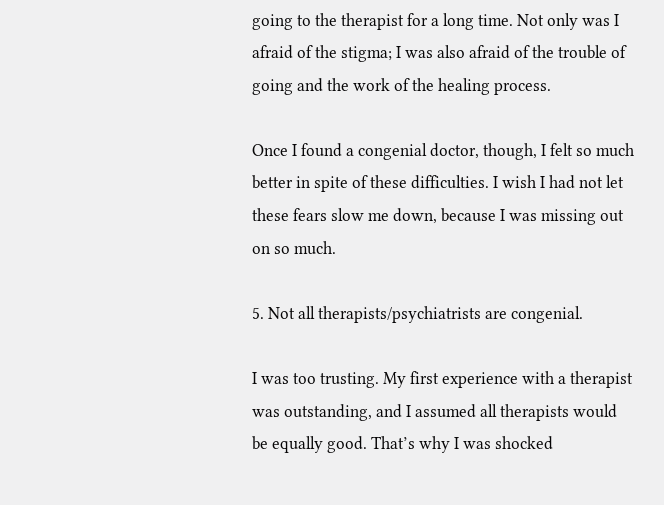going to the therapist for a long time. Not only was I afraid of the stigma; I was also afraid of the trouble of going and the work of the healing process.

Once I found a congenial doctor, though, I felt so much better in spite of these difficulties. I wish I had not let these fears slow me down, because I was missing out on so much.

5. Not all therapists/psychiatrists are congenial.

I was too trusting. My first experience with a therapist was outstanding, and I assumed all therapists would be equally good. That’s why I was shocked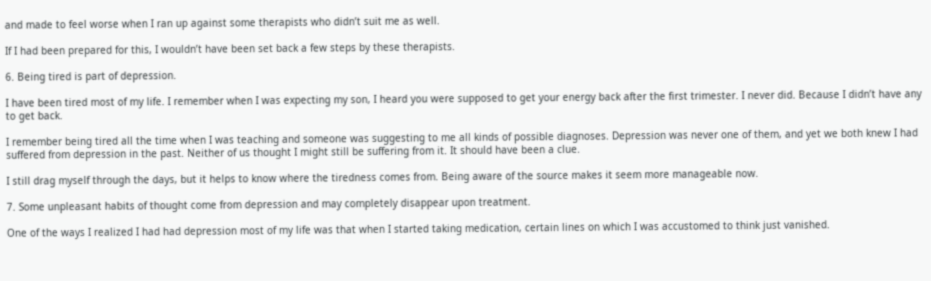and made to feel worse when I ran up against some therapists who didn’t suit me as well.

If I had been prepared for this, I wouldn’t have been set back a few steps by these therapists.

6. Being tired is part of depression.

I have been tired most of my life. I remember when I was expecting my son, I heard you were supposed to get your energy back after the first trimester. I never did. Because I didn’t have any to get back.

I remember being tired all the time when I was teaching and someone was suggesting to me all kinds of possible diagnoses. Depression was never one of them, and yet we both knew I had suffered from depression in the past. Neither of us thought I might still be suffering from it. It should have been a clue.

I still drag myself through the days, but it helps to know where the tiredness comes from. Being aware of the source makes it seem more manageable now.

7. Some unpleasant habits of thought come from depression and may completely disappear upon treatment.

One of the ways I realized I had had depression most of my life was that when I started taking medication, certain lines on which I was accustomed to think just vanished.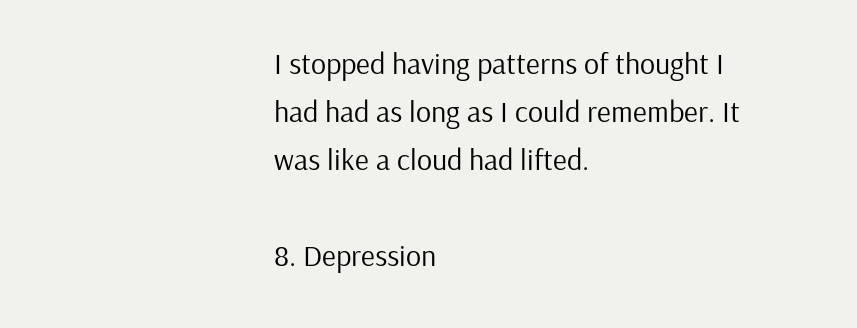I stopped having patterns of thought I had had as long as I could remember. It was like a cloud had lifted.

8. Depression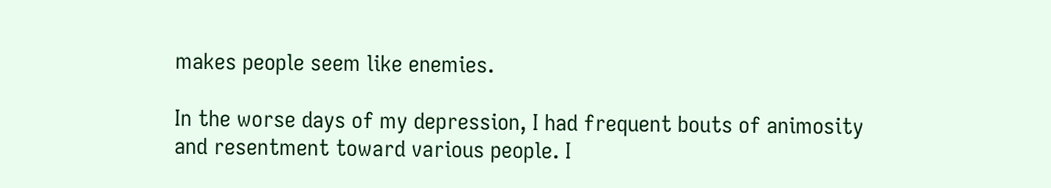makes people seem like enemies.

In the worse days of my depression, I had frequent bouts of animosity and resentment toward various people. I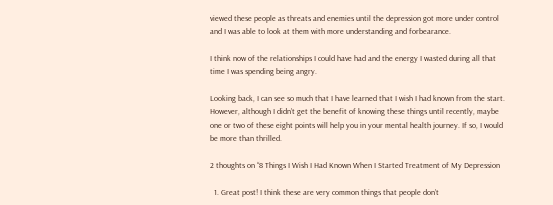viewed these people as threats and enemies until the depression got more under control and I was able to look at them with more understanding and forbearance.

I think now of the relationships I could have had and the energy I wasted during all that time I was spending being angry.

Looking back, I can see so much that I have learned that I wish I had known from the start. However, although I didn’t get the benefit of knowing these things until recently, maybe one or two of these eight points will help you in your mental health journey. If so, I would be more than thrilled.

2 thoughts on “8 Things I Wish I Had Known When I Started Treatment of My Depression

  1. Great post! I think these are very common things that people don’t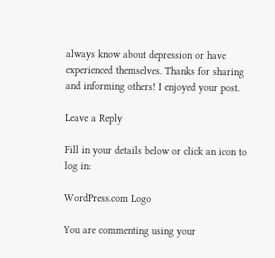always know about depression or have experienced themselves. Thanks for sharing and informing others! I enjoyed your post.

Leave a Reply

Fill in your details below or click an icon to log in:

WordPress.com Logo

You are commenting using your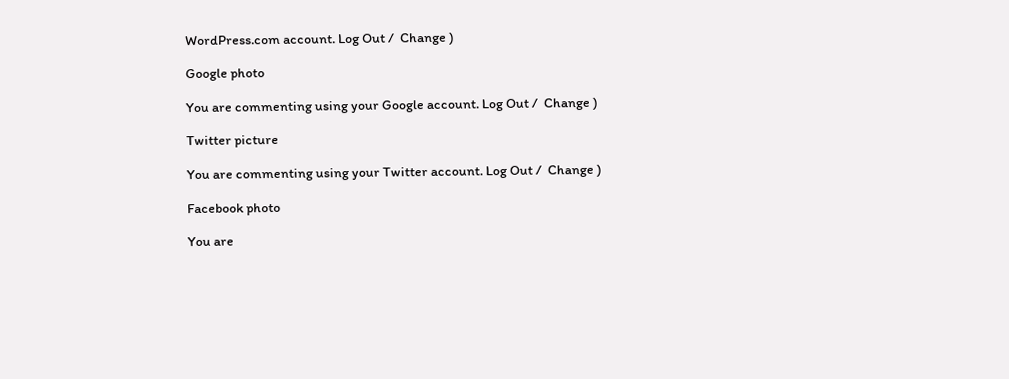WordPress.com account. Log Out /  Change )

Google photo

You are commenting using your Google account. Log Out /  Change )

Twitter picture

You are commenting using your Twitter account. Log Out /  Change )

Facebook photo

You are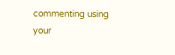commenting using your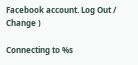Facebook account. Log Out /  Change )

Connecting to %s